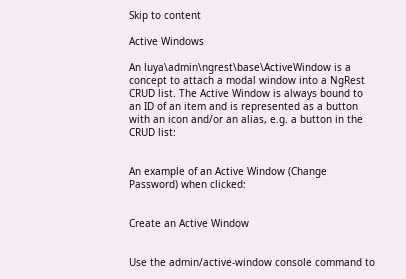Skip to content

Active Windows

An luya\admin\ngrest\base\ActiveWindow is a concept to attach a modal window into a NgRest CRUD list. The Active Window is always bound to an ID of an item and is represented as a button with an icon and/or an alias, e.g. a button in the CRUD list:


An example of an Active Window (Change Password) when clicked:


Create an Active Window


Use the admin/active-window console command to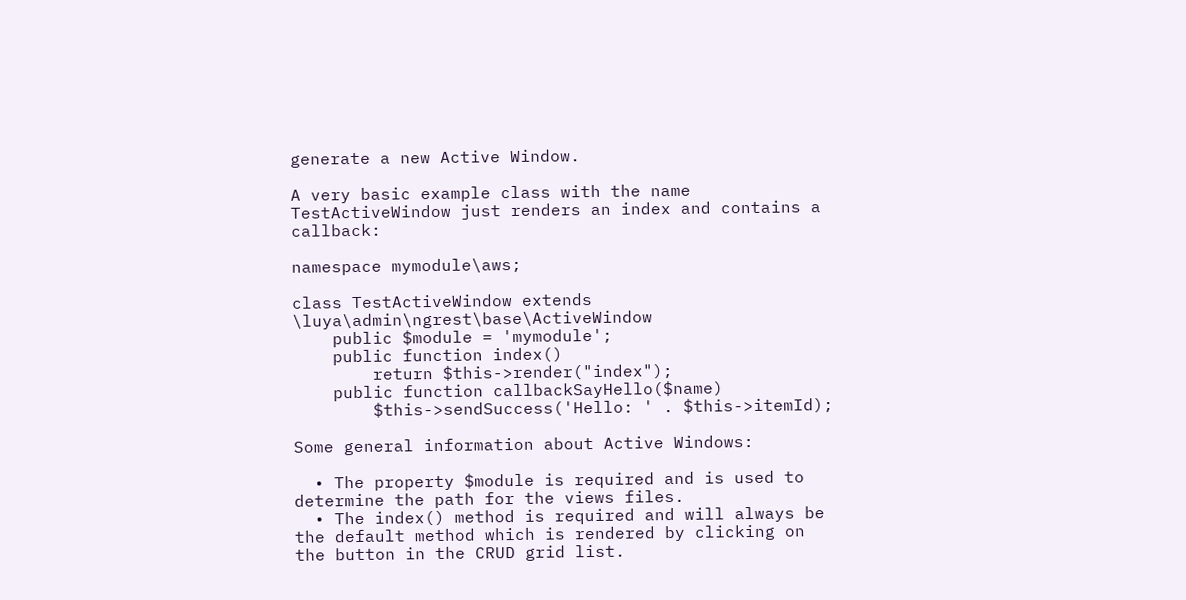generate a new Active Window.

A very basic example class with the name TestActiveWindow just renders an index and contains a callback:

namespace mymodule\aws;

class TestActiveWindow extends \luya\admin\ngrest\base\ActiveWindow
    public $module = 'mymodule';
    public function index()
        return $this->render("index");
    public function callbackSayHello($name)
        $this->sendSuccess('Hello: ' . $this->itemId);

Some general information about Active Windows:

  • The property $module is required and is used to determine the path for the views files.
  • The index() method is required and will always be the default method which is rendered by clicking on the button in the CRUD grid list.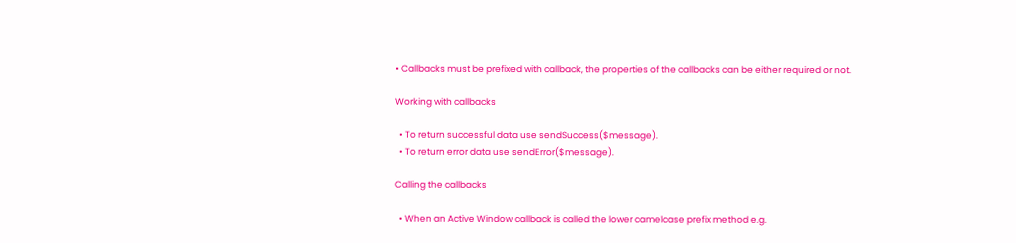• Callbacks must be prefixed with callback, the properties of the callbacks can be either required or not.

Working with callbacks

  • To return successful data use sendSuccess($message).
  • To return error data use sendError($message).

Calling the callbacks

  • When an Active Window callback is called the lower camelcase prefix method e.g.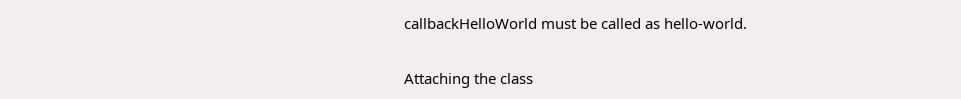callbackHelloWorld must be called as hello-world.

Attaching the class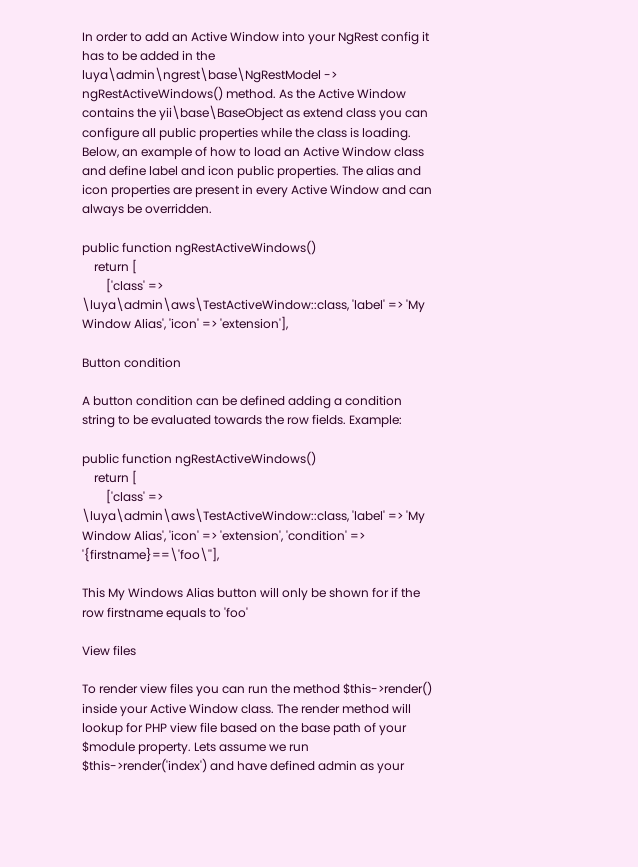In order to add an Active Window into your NgRest config it has to be added in the luya\admin\ngrest\base\NgRestModel -> ngRestActiveWindows() method. As the Active Window contains the yii\base\BaseObject as extend class you can configure all public properties while the class is loading. Below, an example of how to load an Active Window class and define label and icon public properties. The alias and icon properties are present in every Active Window and can always be overridden.

public function ngRestActiveWindows()
    return [
        ['class' => \luya\admin\aws\TestActiveWindow::class, 'label' => 'My Window Alias', 'icon' => 'extension'],

Button condition

A button condition can be defined adding a condition string to be evaluated towards the row fields. Example:

public function ngRestActiveWindows()
    return [
        ['class' => \luya\admin\aws\TestActiveWindow::class, 'label' => 'My Window Alias', 'icon' => 'extension', 'condition' => '{firstname}==\'foo\''],

This My Windows Alias button will only be shown for if the row firstname equals to 'foo'

View files

To render view files you can run the method $this->render() inside your Active Window class. The render method will lookup for PHP view file based on the base path of your $module property. Lets assume we run $this->render('index') and have defined admin as your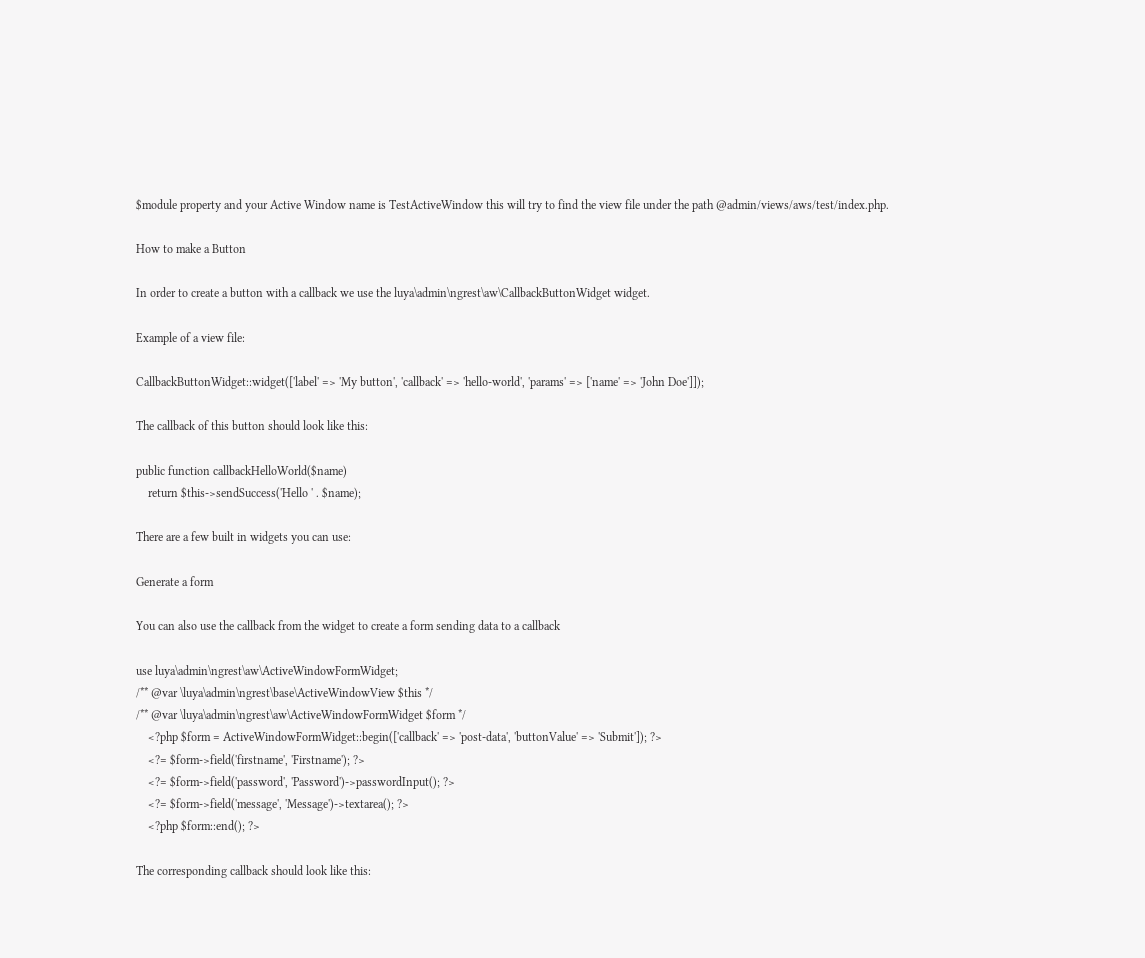$module property and your Active Window name is TestActiveWindow this will try to find the view file under the path @admin/views/aws/test/index.php.

How to make a Button

In order to create a button with a callback we use the luya\admin\ngrest\aw\CallbackButtonWidget widget.

Example of a view file:

CallbackButtonWidget::widget(['label' => 'My button', 'callback' => 'hello-world', 'params' => ['name' => 'John Doe']]);

The callback of this button should look like this:

public function callbackHelloWorld($name)
    return $this->sendSuccess('Hello ' . $name);

There are a few built in widgets you can use:

Generate a form

You can also use the callback from the widget to create a form sending data to a callback

use luya\admin\ngrest\aw\ActiveWindowFormWidget;
/** @var \luya\admin\ngrest\base\ActiveWindowView $this */
/** @var \luya\admin\ngrest\aw\ActiveWindowFormWidget $form */
    <?php $form = ActiveWindowFormWidget::begin(['callback' => 'post-data', 'buttonValue' => 'Submit']); ?>
    <?= $form->field('firstname', 'Firstname'); ?>
    <?= $form->field('password', 'Password')->passwordInput(); ?>
    <?= $form->field('message', 'Message')->textarea(); ?>
    <?php $form::end(); ?>

The corresponding callback should look like this: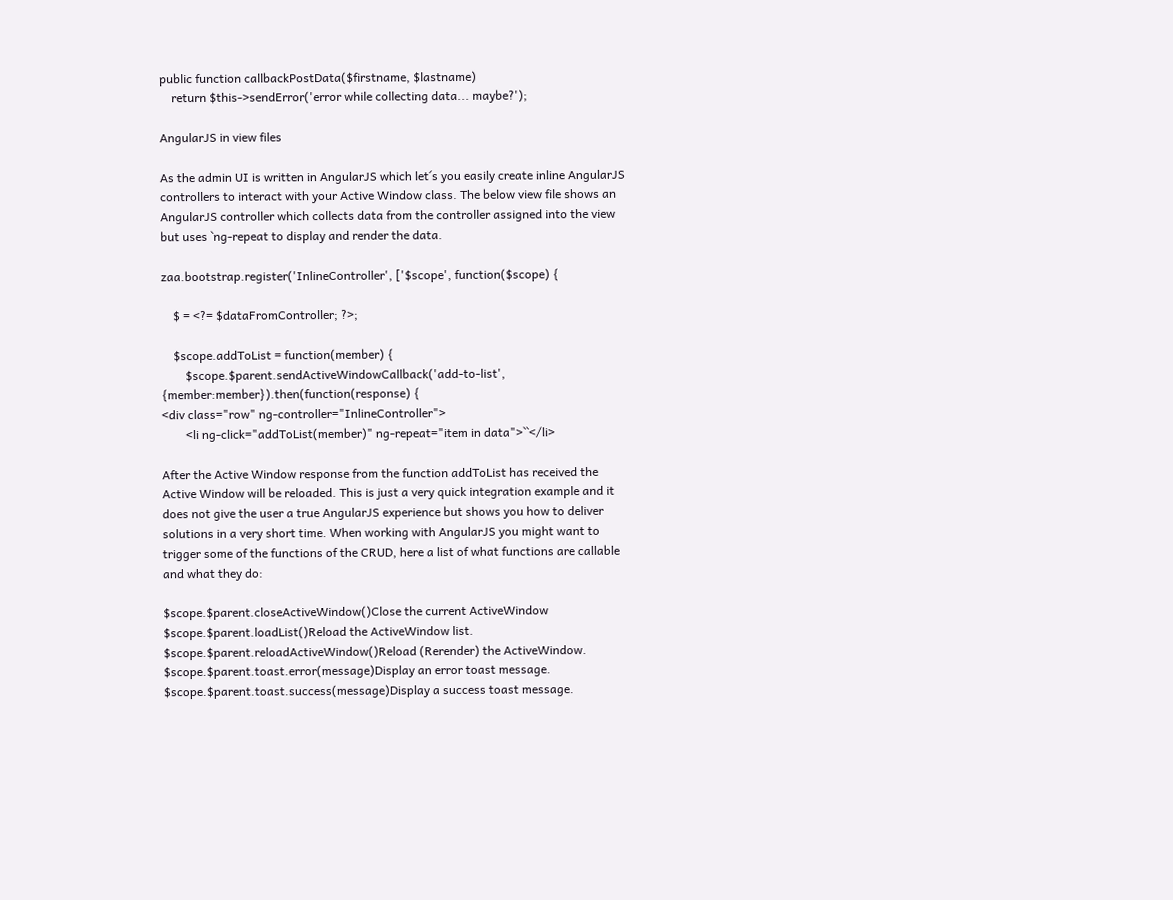public function callbackPostData($firstname, $lastname)
    return $this->sendError('error while collecting data... maybe?');

AngularJS in view files

As the admin UI is written in AngularJS which let´s you easily create inline AngularJS controllers to interact with your Active Window class. The below view file shows an AngularJS controller which collects data from the controller assigned into the view but uses `ng-repeat to display and render the data.

zaa.bootstrap.register('InlineController', ['$scope', function($scope) {

    $ = <?= $dataFromController; ?>;

    $scope.addToList = function(member) {
        $scope.$parent.sendActiveWindowCallback('add-to-list', {member:member}).then(function(response) {
<div class="row" ng-controller="InlineController">
        <li ng-click="addToList(member)" ng-repeat="item in data">``</li>

After the Active Window response from the function addToList has received the Active Window will be reloaded. This is just a very quick integration example and it does not give the user a true AngularJS experience but shows you how to deliver solutions in a very short time. When working with AngularJS you might want to trigger some of the functions of the CRUD, here a list of what functions are callable and what they do:

$scope.$parent.closeActiveWindow()Close the current ActiveWindow
$scope.$parent.loadList()Reload the ActiveWindow list.
$scope.$parent.reloadActiveWindow()Reload (Rerender) the ActiveWindow.
$scope.$parent.toast.error(message)Display an error toast message.
$scope.$parent.toast.success(message)Display a success toast message.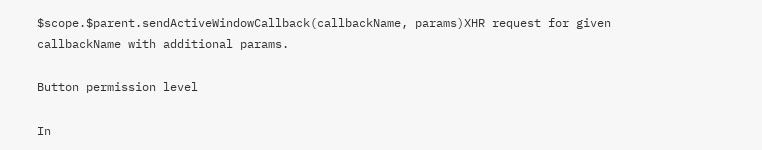$scope.$parent.sendActiveWindowCallback(callbackName, params)XHR request for given callbackName with additional params.

Button permission level

In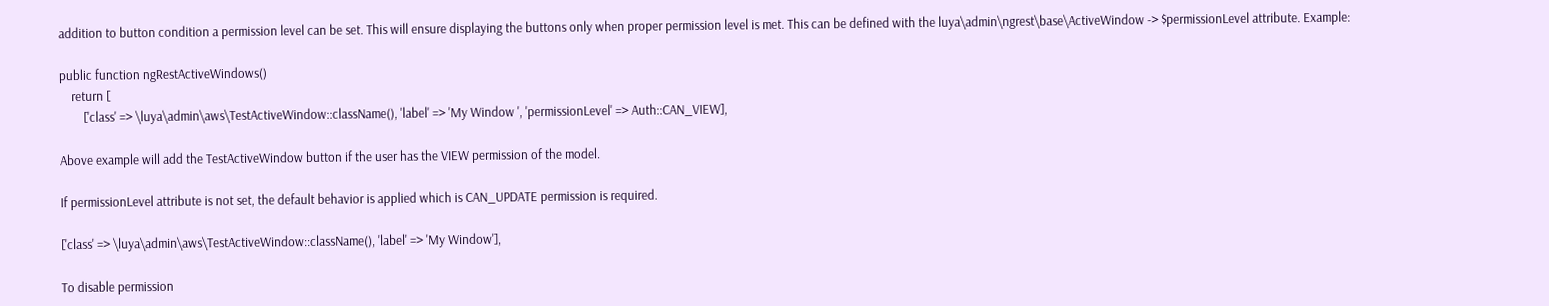addition to button condition a permission level can be set. This will ensure displaying the buttons only when proper permission level is met. This can be defined with the luya\admin\ngrest\base\ActiveWindow -> $permissionLevel attribute. Example:

public function ngRestActiveWindows()
    return [
        ['class' => \luya\admin\aws\TestActiveWindow::className(), 'label' => 'My Window ', 'permissionLevel' => Auth::CAN_VIEW],

Above example will add the TestActiveWindow button if the user has the VIEW permission of the model.

If permissionLevel attribute is not set, the default behavior is applied which is CAN_UPDATE permission is required.

['class' => \luya\admin\aws\TestActiveWindow::className(), 'label' => 'My Window'],

To disable permission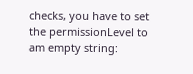checks, you have to set the permissionLevel to am empty string: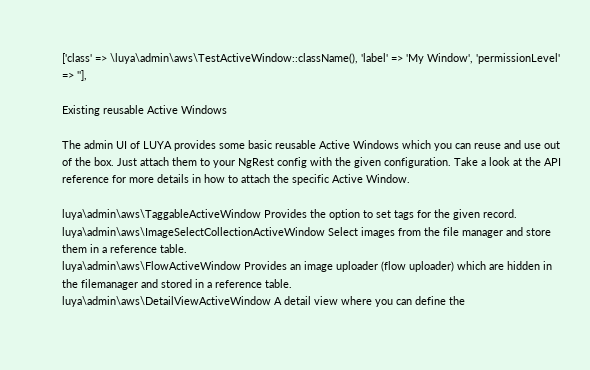['class' => \luya\admin\aws\TestActiveWindow::className(), 'label' => 'My Window', 'permissionLevel' => ''],

Existing reusable Active Windows

The admin UI of LUYA provides some basic reusable Active Windows which you can reuse and use out of the box. Just attach them to your NgRest config with the given configuration. Take a look at the API reference for more details in how to attach the specific Active Window.

luya\admin\aws\TaggableActiveWindow Provides the option to set tags for the given record.
luya\admin\aws\ImageSelectCollectionActiveWindow Select images from the file manager and store them in a reference table.
luya\admin\aws\FlowActiveWindow Provides an image uploader (flow uploader) which are hidden in the filemanager and stored in a reference table.
luya\admin\aws\DetailViewActiveWindow A detail view where you can define the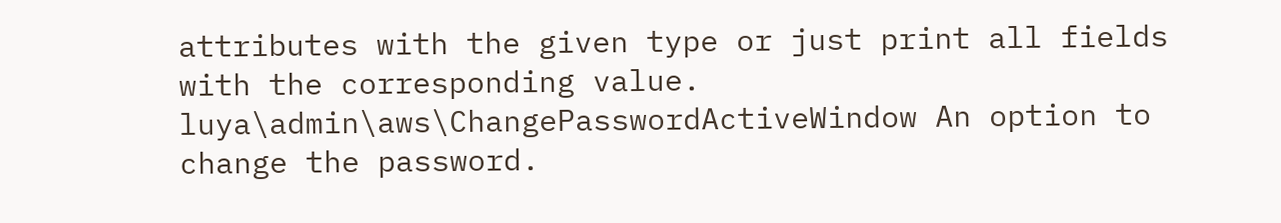attributes with the given type or just print all fields with the corresponding value.
luya\admin\aws\ChangePasswordActiveWindow An option to change the password.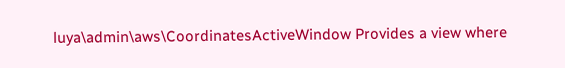luya\admin\aws\CoordinatesActiveWindow Provides a view where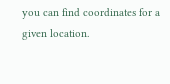you can find coordinates for a given location.